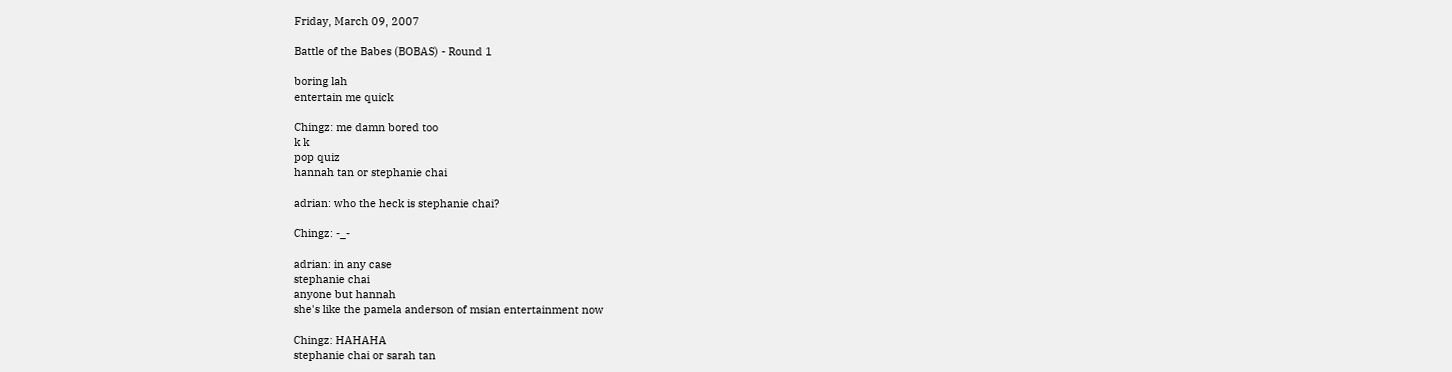Friday, March 09, 2007

Battle of the Babes (BOBAS) - Round 1

boring lah
entertain me quick

Chingz: me damn bored too
k k
pop quiz
hannah tan or stephanie chai

adrian: who the heck is stephanie chai?

Chingz: -_-

adrian: in any case
stephanie chai
anyone but hannah
she's like the pamela anderson of msian entertainment now

Chingz: HAHAHA
stephanie chai or sarah tan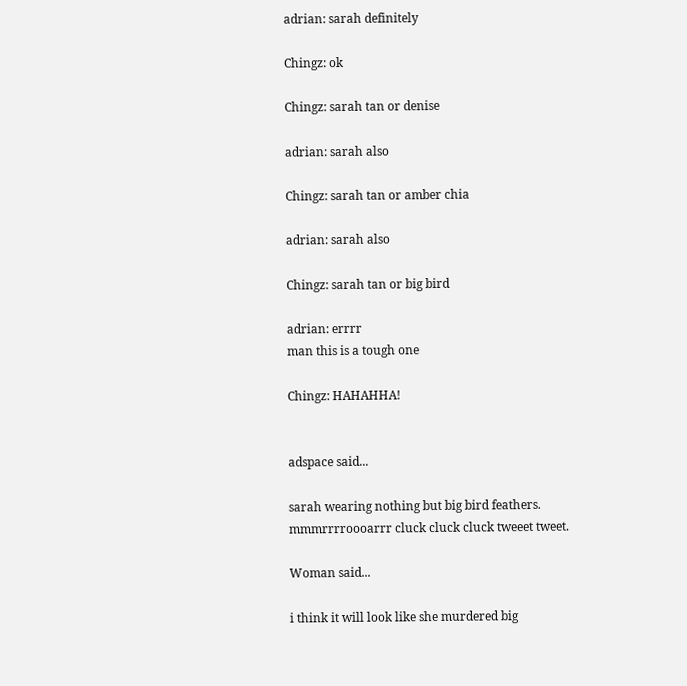adrian: sarah definitely

Chingz: ok

Chingz: sarah tan or denise

adrian: sarah also

Chingz: sarah tan or amber chia

adrian: sarah also

Chingz: sarah tan or big bird

adrian: errrr
man this is a tough one

Chingz: HAHAHHA!


adspace said...

sarah wearing nothing but big bird feathers. mmmrrrroooarrr cluck cluck cluck tweeet tweet.

Woman said...

i think it will look like she murdered big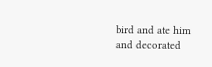bird and ate him and decorated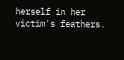herself in her victim's feathers.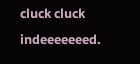cluck cluck indeeeeeeed.